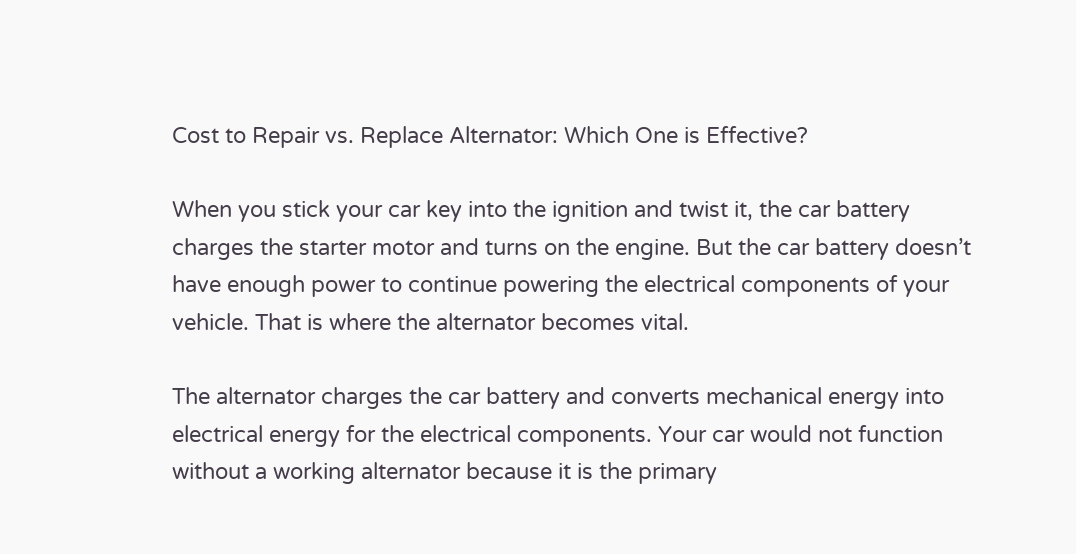Cost to Repair vs. Replace Alternator: Which One is Effective?

When you stick your car key into the ignition and twist it, the car battery charges the starter motor and turns on the engine. But the car battery doesn’t have enough power to continue powering the electrical components of your vehicle. That is where the alternator becomes vital.

The alternator charges the car battery and converts mechanical energy into electrical energy for the electrical components. Your car would not function without a working alternator because it is the primary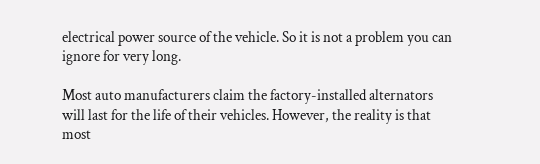electrical power source of the vehicle. So it is not a problem you can ignore for very long.

Most auto manufacturers claim the factory-installed alternators will last for the life of their vehicles. However, the reality is that most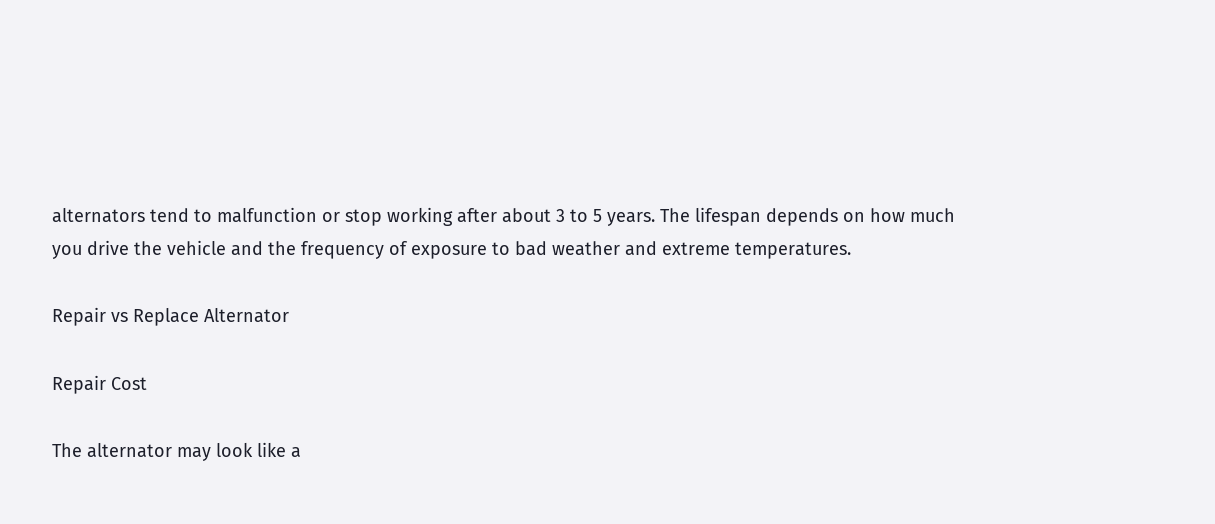alternators tend to malfunction or stop working after about 3 to 5 years. The lifespan depends on how much you drive the vehicle and the frequency of exposure to bad weather and extreme temperatures.

Repair vs Replace Alternator

Repair Cost

The alternator may look like a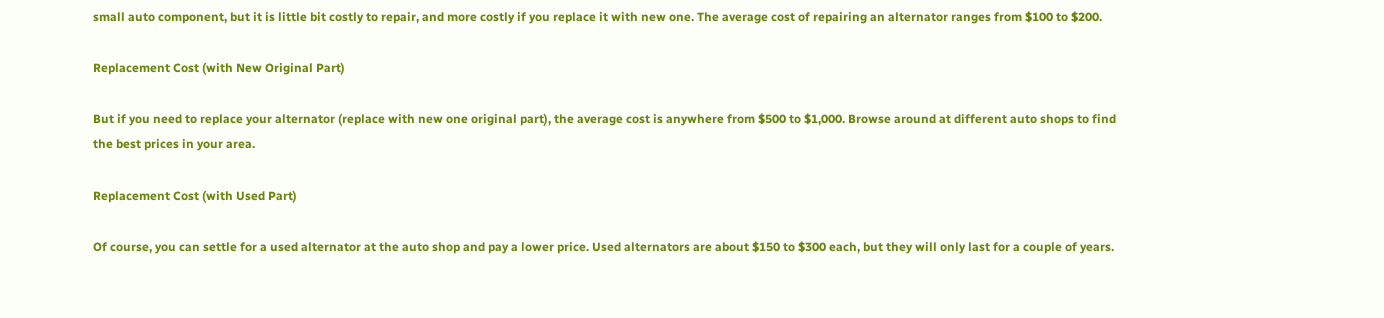small auto component, but it is little bit costly to repair, and more costly if you replace it with new one. The average cost of repairing an alternator ranges from $100 to $200.

Replacement Cost (with New Original Part)

But if you need to replace your alternator (replace with new one original part), the average cost is anywhere from $500 to $1,000. Browse around at different auto shops to find the best prices in your area.

Replacement Cost (with Used Part)

Of course, you can settle for a used alternator at the auto shop and pay a lower price. Used alternators are about $150 to $300 each, but they will only last for a couple of years.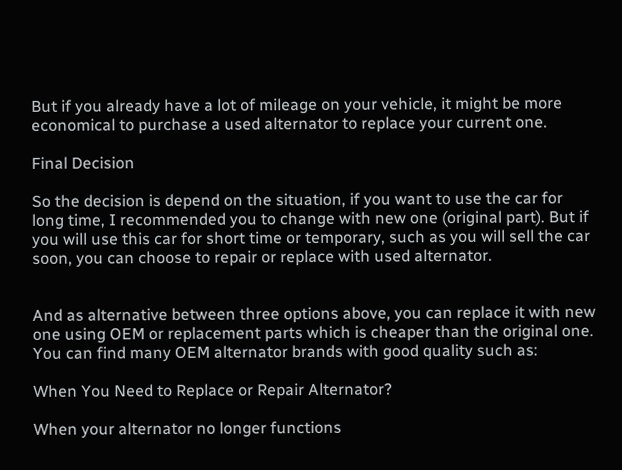But if you already have a lot of mileage on your vehicle, it might be more economical to purchase a used alternator to replace your current one.

Final Decision

So the decision is depend on the situation, if you want to use the car for long time, I recommended you to change with new one (original part). But if you will use this car for short time or temporary, such as you will sell the car soon, you can choose to repair or replace with used alternator.


And as alternative between three options above, you can replace it with new one using OEM or replacement parts which is cheaper than the original one. You can find many OEM alternator brands with good quality such as:

When You Need to Replace or Repair Alternator?

When your alternator no longer functions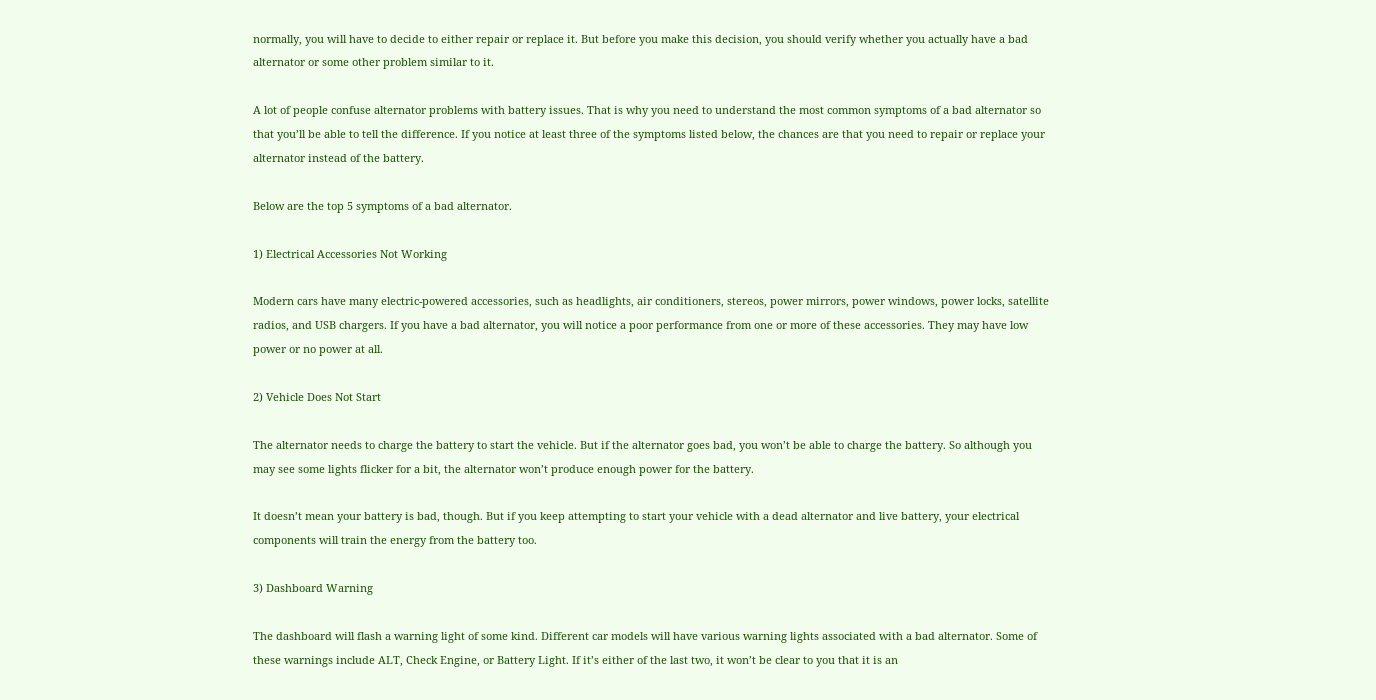normally, you will have to decide to either repair or replace it. But before you make this decision, you should verify whether you actually have a bad alternator or some other problem similar to it.

A lot of people confuse alternator problems with battery issues. That is why you need to understand the most common symptoms of a bad alternator so that you’ll be able to tell the difference. If you notice at least three of the symptoms listed below, the chances are that you need to repair or replace your alternator instead of the battery.

Below are the top 5 symptoms of a bad alternator.

1) Electrical Accessories Not Working

Modern cars have many electric-powered accessories, such as headlights, air conditioners, stereos, power mirrors, power windows, power locks, satellite radios, and USB chargers. If you have a bad alternator, you will notice a poor performance from one or more of these accessories. They may have low power or no power at all.

2) Vehicle Does Not Start

The alternator needs to charge the battery to start the vehicle. But if the alternator goes bad, you won’t be able to charge the battery. So although you may see some lights flicker for a bit, the alternator won’t produce enough power for the battery.

It doesn’t mean your battery is bad, though. But if you keep attempting to start your vehicle with a dead alternator and live battery, your electrical components will train the energy from the battery too.

3) Dashboard Warning

The dashboard will flash a warning light of some kind. Different car models will have various warning lights associated with a bad alternator. Some of these warnings include ALT, Check Engine, or Battery Light. If it’s either of the last two, it won’t be clear to you that it is an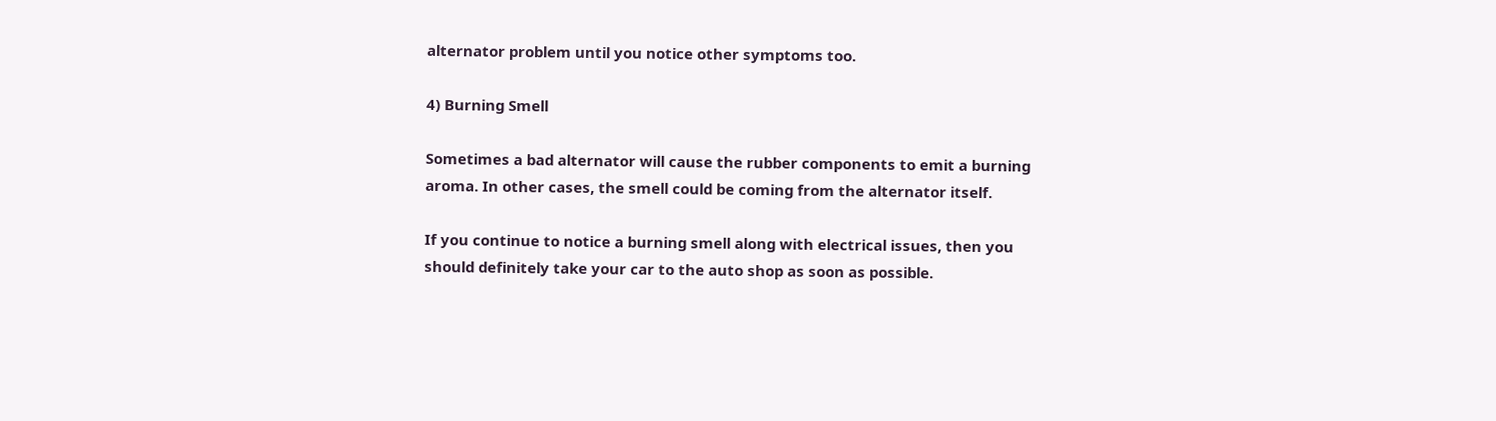alternator problem until you notice other symptoms too.

4) Burning Smell

Sometimes a bad alternator will cause the rubber components to emit a burning aroma. In other cases, the smell could be coming from the alternator itself.

If you continue to notice a burning smell along with electrical issues, then you should definitely take your car to the auto shop as soon as possible.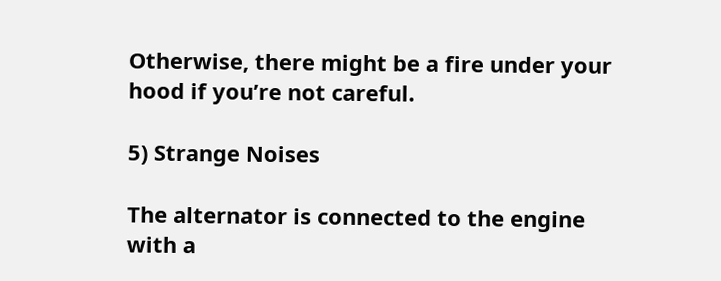Otherwise, there might be a fire under your hood if you’re not careful.

5) Strange Noises

The alternator is connected to the engine with a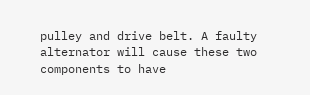pulley and drive belt. A faulty alternator will cause these two components to have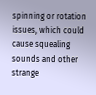spinning or rotation issues, which could cause squealing sounds and other strange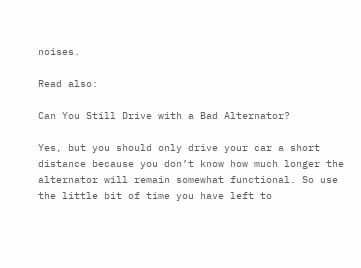noises.

Read also:

Can You Still Drive with a Bad Alternator?

Yes, but you should only drive your car a short distance because you don’t know how much longer the alternator will remain somewhat functional. So use the little bit of time you have left to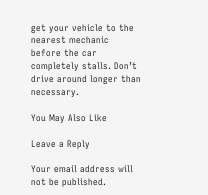get your vehicle to the nearest mechanic before the car completely stalls. Don’t drive around longer than necessary.

You May Also Like

Leave a Reply

Your email address will not be published.